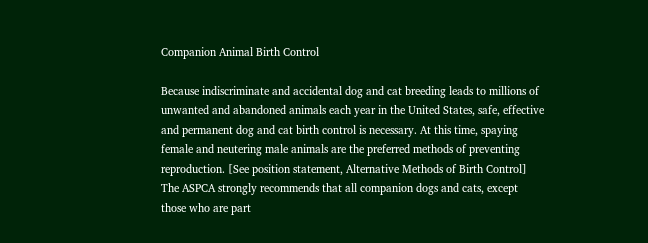Companion Animal Birth Control

Because indiscriminate and accidental dog and cat breeding leads to millions of unwanted and abandoned animals each year in the United States, safe, effective and permanent dog and cat birth control is necessary. At this time, spaying female and neutering male animals are the preferred methods of preventing reproduction. [See position statement, Alternative Methods of Birth Control] The ASPCA strongly recommends that all companion dogs and cats, except those who are part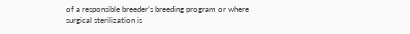of a responsible breeder’s breeding program or where surgical sterilization is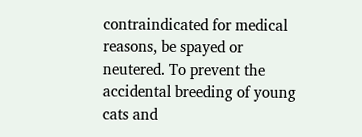contraindicated for medical reasons, be spayed or neutered. To prevent the accidental breeding of young cats and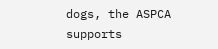dogs, the ASPCA supports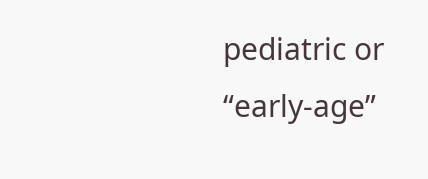pediatric or “early-age”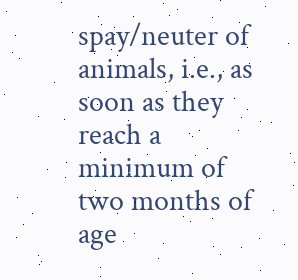spay/neuter of animals, i.e., as soon as they reach a minimum of two months of age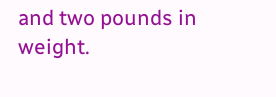and two pounds in weight.